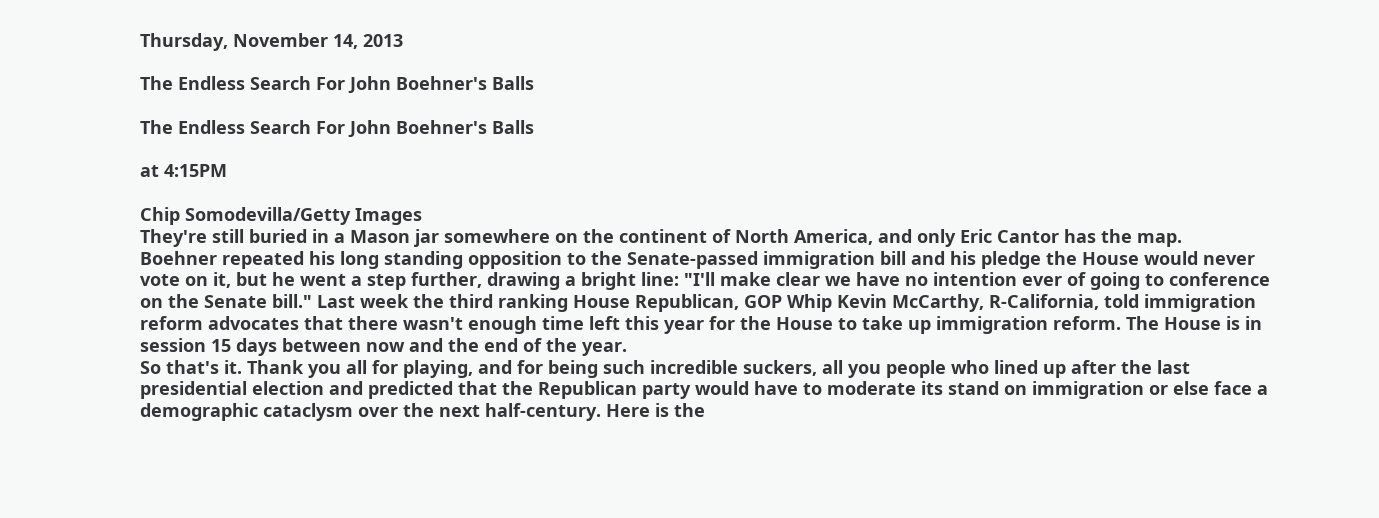Thursday, November 14, 2013

The Endless Search For John Boehner's Balls

The Endless Search For John Boehner's Balls

at 4:15PM

Chip Somodevilla/Getty Images
They're still buried in a Mason jar somewhere on the continent of North America, and only Eric Cantor has the map.
Boehner repeated his long standing opposition to the Senate-passed immigration bill and his pledge the House would never vote on it, but he went a step further, drawing a bright line: "I'll make clear we have no intention ever of going to conference on the Senate bill." Last week the third ranking House Republican, GOP Whip Kevin McCarthy, R-California, told immigration reform advocates that there wasn't enough time left this year for the House to take up immigration reform. The House is in session 15 days between now and the end of the year.
So that's it. Thank you all for playing, and for being such incredible suckers, all you people who lined up after the last presidential election and predicted that the Republican party would have to moderate its stand on immigration or else face a demographic cataclysm over the next half-century. Here is the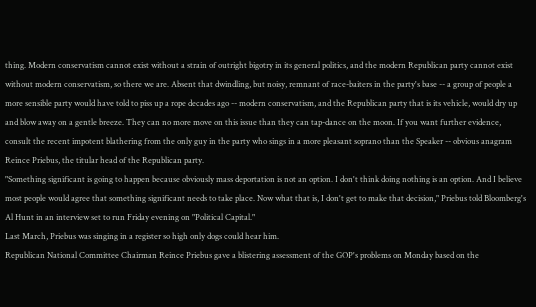thing. Modern conservatism cannot exist without a strain of outright bigotry in its general politics, and the modern Republican party cannot exist without modern conservatism, so there we are. Absent that dwindling, but noisy, remnant of race-baiters in the party's base -- a group of people a more sensible party would have told to piss up a rope decades ago -- modern conservatism, and the Republican party that is its vehicle, would dry up and blow away on a gentle breeze. They can no more move on this issue than they can tap-dance on the moon. If you want further evidence, consult the recent impotent blathering from the only guy in the party who sings in a more pleasant soprano than the Speaker -- obvious anagram Reince Priebus, the titular head of the Republican party.
"Something significant is going to happen because obviously mass deportation is not an option. I don't think doing nothing is an option. And I believe most people would agree that something significant needs to take place. Now what that is, I don't get to make that decision," Priebus told Bloomberg's Al Hunt in an interview set to run Friday evening on "Political Capital."
Last March, Priebus was singing in a register so high only dogs could hear him.
Republican National Committee Chairman Reince Priebus gave a blistering assessment of the GOP's problems on Monday based on the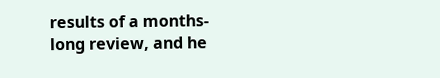results of a months-long review, and he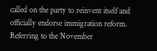called on the party to reinvent itself and officially endorse immigration reform. Referring to the November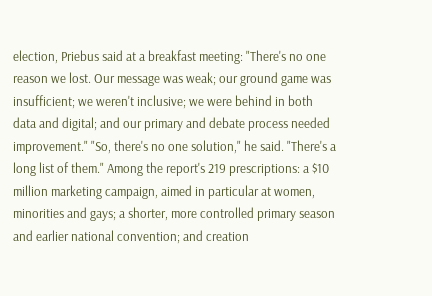election, Priebus said at a breakfast meeting: "There's no one reason we lost. Our message was weak; our ground game was insufficient; we weren't inclusive; we were behind in both data and digital; and our primary and debate process needed improvement." "So, there's no one solution," he said. "There's a long list of them." Among the report's 219 prescriptions: a $10 million marketing campaign, aimed in particular at women, minorities and gays; a shorter, more controlled primary season and earlier national convention; and creation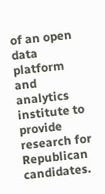of an open data platform and analytics institute to provide research for Republican candidates.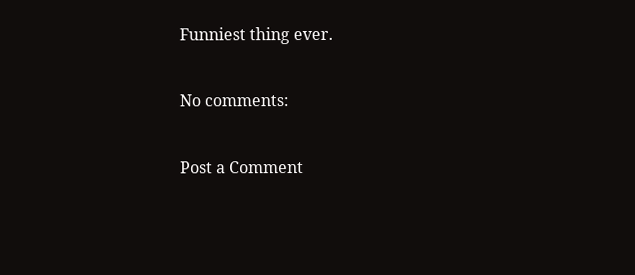Funniest thing ever.

No comments:

Post a Comment